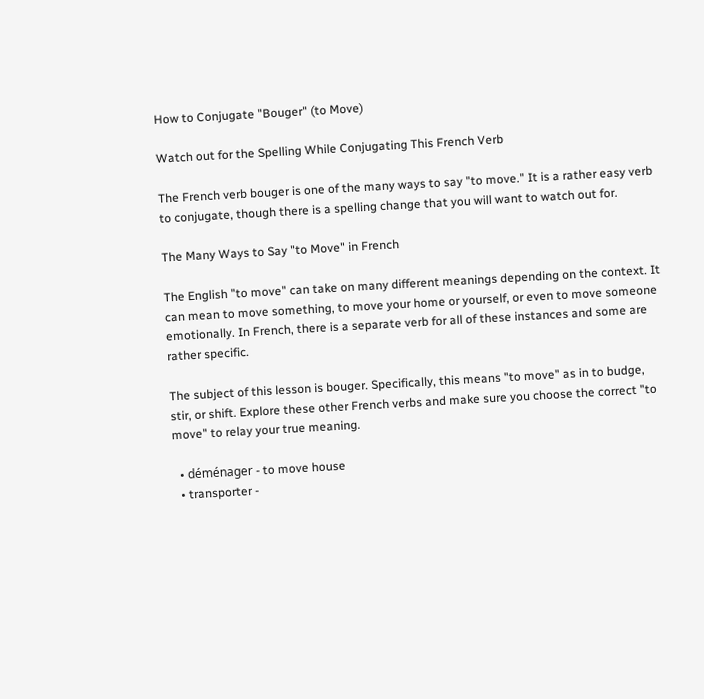How to Conjugate "Bouger" (to Move)

Watch out for the Spelling While Conjugating This French Verb

The French verb bouger is one of the many ways to say "to move." It is a rather easy verb to conjugate, though there is a spelling change that you will want to watch out for.

The Many Ways to Say "to Move" in French

The English "to move" can take on many different meanings depending on the context. It can mean to move something, to move your home or yourself, or even to move someone emotionally. In French, there is a separate verb for all of these instances and some are rather specific.

The subject of this lesson is bouger. Specifically, this means "to move" as in to budge, stir, or shift. Explore these other French verbs and make sure you choose the correct "to move" to relay your true meaning.

  • déménager - to move house
  • transporter -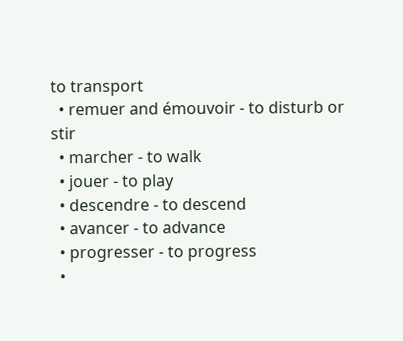to transport
  • remuer and émouvoir - to disturb or stir
  • marcher - to walk
  • jouer - to play
  • descendre - to descend
  • avancer - to advance
  • progresser - to progress
  •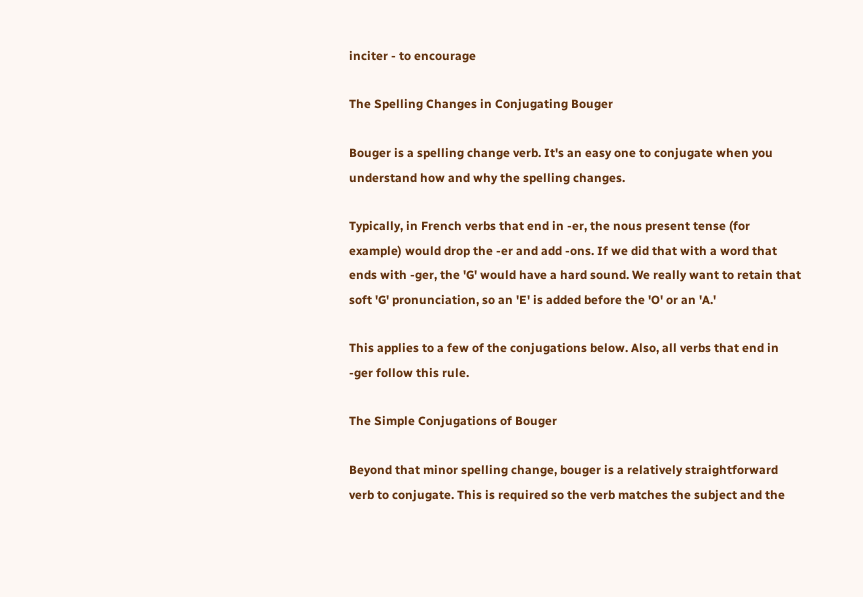inciter - to encourage

The Spelling Changes in Conjugating Bouger

Bouger is a spelling change verb. It's an easy one to conjugate when you understand how and why the spelling changes.

Typically, in French verbs that end in -er, the nous present tense (for example) would drop the -er and add -ons. If we did that with a word that ends with -ger, the 'G' would have a hard sound. We really want to retain that soft 'G' pronunciation, so an 'E' is added before the 'O' or an 'A.'

This applies to a few of the conjugations below. Also, all verbs that end in -ger follow this rule.

The Simple Conjugations of Bouger

Beyond that minor spelling change, bouger is a relatively straightforward verb to conjugate. This is required so the verb matches the subject and the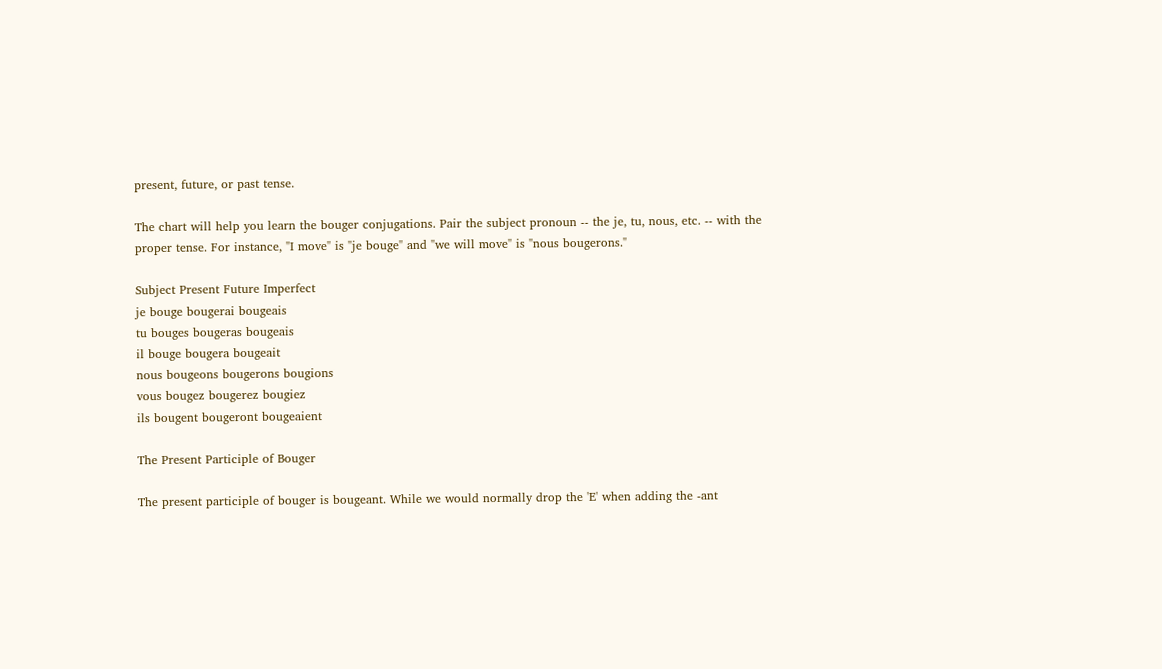present, future, or past tense.

The chart will help you learn the bouger conjugations. Pair the subject pronoun -- the je, tu, nous, etc. -- with the proper tense. For instance, "I move" is "je bouge" and "we will move" is "nous bougerons."

Subject Present Future Imperfect
je bouge bougerai bougeais
tu bouges bougeras bougeais
il bouge bougera bougeait
nous bougeons bougerons bougions
vous bougez bougerez bougiez
ils bougent bougeront bougeaient

The Present Participle of Bouger

The present participle of bouger is bougeant. While we would normally drop the 'E' when adding the -ant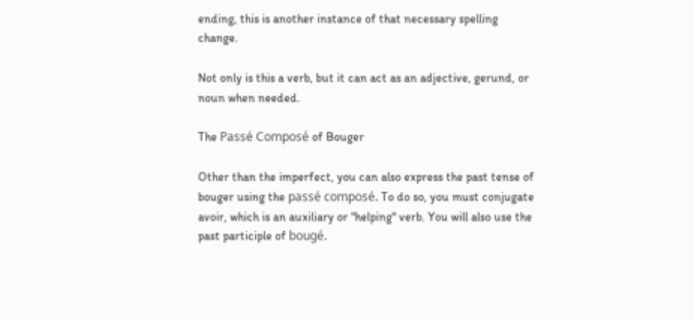ending, this is another instance of that necessary spelling change.

Not only is this a verb, but it can act as an adjective, gerund, or noun when needed.

The Passé Composé of Bouger

Other than the imperfect, you can also express the past tense of bouger using the passé composé. To do so, you must conjugate avoir, which is an auxiliary or "helping" verb. You will also use the past participle of bougé.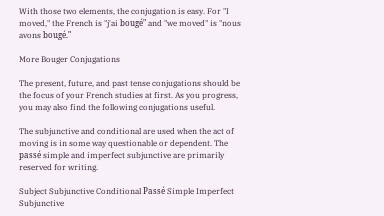With those two elements, the conjugation is easy. For "I moved," the French is "j'ai bougé" and "we moved" is "nous avons bougé."

More Bouger Conjugations

The present, future, and past tense conjugations should be the focus of your French studies at first. As you progress, you may also find the following conjugations useful.

The subjunctive and conditional are used when the act of moving is in some way questionable or dependent. The passé simple and imperfect subjunctive are primarily reserved for writing.

Subject Subjunctive Conditional Passé Simple Imperfect Subjunctive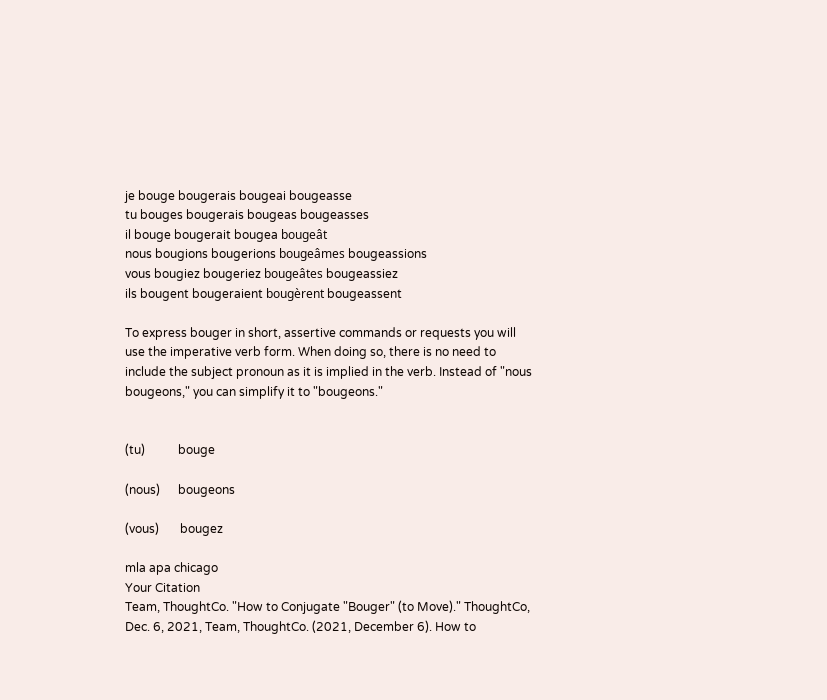je bouge bougerais bougeai bougeasse
tu bouges bougerais bougeas bougeasses
il bouge bougerait bougea bougeât
nous bougions bougerions bougeâmes bougeassions
vous bougiez bougeriez bougeâtes bougeassiez
ils bougent bougeraient bougèrent bougeassent

To express bouger in short, assertive commands or requests you will use the imperative verb form. When doing so, there is no need to include the subject pronoun as it is implied in the verb. Instead of "nous bougeons," you can simplify it to "bougeons."


(tu)           bouge

(nous)      bougeons

(vous)       bougez

mla apa chicago
Your Citation
Team, ThoughtCo. "How to Conjugate "Bouger" (to Move)." ThoughtCo, Dec. 6, 2021, Team, ThoughtCo. (2021, December 6). How to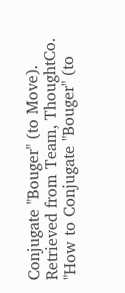Conjugate "Bouger" (to Move). Retrieved from Team, ThoughtCo. "How to Conjugate "Bouger" (to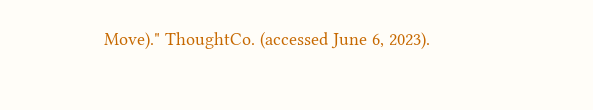Move)." ThoughtCo. (accessed June 6, 2023).